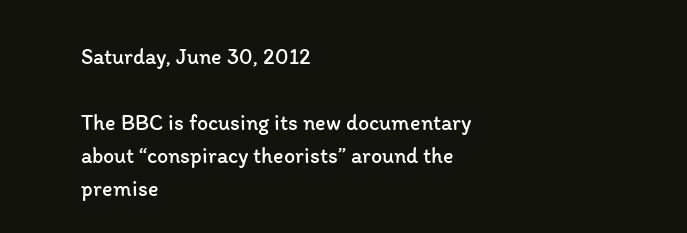Saturday, June 30, 2012

The BBC is focusing its new documentary about “conspiracy theorists” around the premise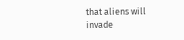that aliens will invade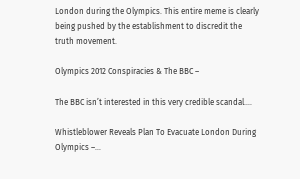London during the Olympics. This entire meme is clearly being pushed by the establishment to discredit the truth movement.

Olympics 2012 Conspiracies & The BBC –

The BBC isn’t interested in this very credible scandal….

Whistleblower Reveals Plan To Evacuate London During Olympics –…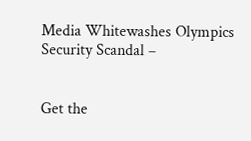Media Whitewashes Olympics Security Scandal –


Get the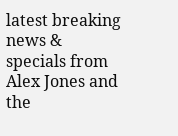latest breaking news & specials from Alex Jones and the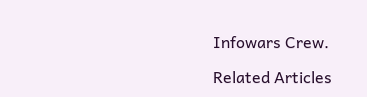Infowars Crew.

Related Articles